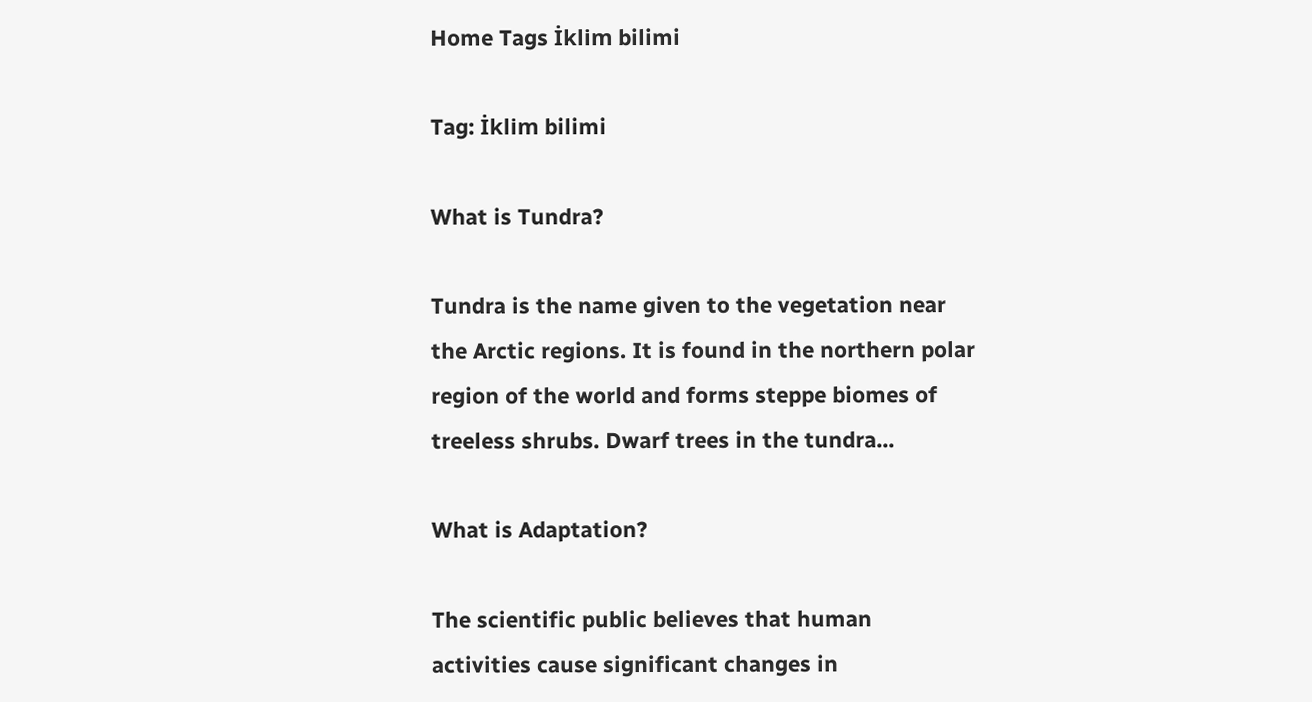Home Tags İklim bilimi

Tag: İklim bilimi

What is Tundra?

Tundra is the name given to the vegetation near the Arctic regions. It is found in the northern polar region of the world and forms steppe biomes of treeless shrubs. Dwarf trees in the tundra...

What is Adaptation?

The scientific public believes that human activities cause significant changes in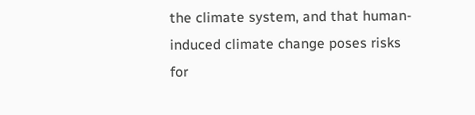the climate system, and that human-induced climate change poses risks for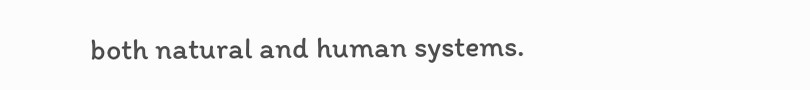both natural and human systems.